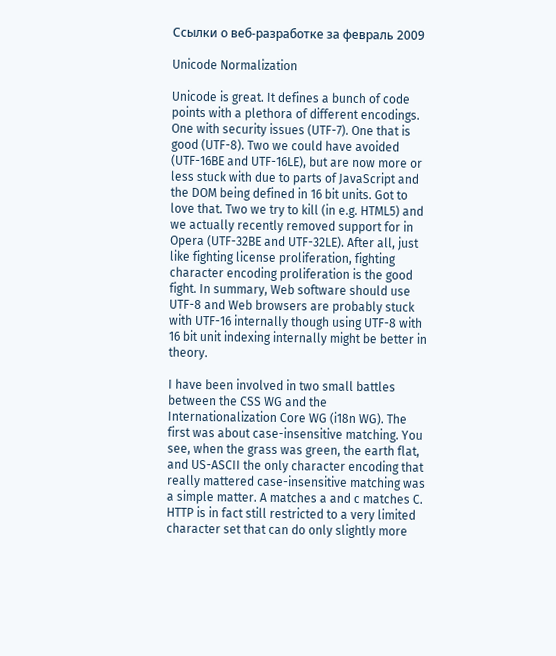Ссылки о веб-разработке за февраль 2009

Unicode Normalization

Unicode is great. It defines a bunch of code points with a plethora of different encodings. One with security issues (UTF-7). One that is good (UTF-8). Two we could have avoided (UTF-16BE and UTF-16LE), but are now more or less stuck with due to parts of JavaScript and the DOM being defined in 16 bit units. Got to love that. Two we try to kill (in e.g. HTML5) and we actually recently removed support for in Opera (UTF-32BE and UTF-32LE). After all, just like fighting license proliferation, fighting character encoding proliferation is the good fight. In summary, Web software should use UTF-8 and Web browsers are probably stuck with UTF-16 internally though using UTF-8 with 16 bit unit indexing internally might be better in theory.

I have been involved in two small battles between the CSS WG and the Internationalization Core WG (i18n WG). The first was about case-insensitive matching. You see, when the grass was green, the earth flat, and US-ASCII the only character encoding that really mattered case-insensitive matching was a simple matter. A matches a and c matches C. HTTP is in fact still restricted to a very limited character set that can do only slightly more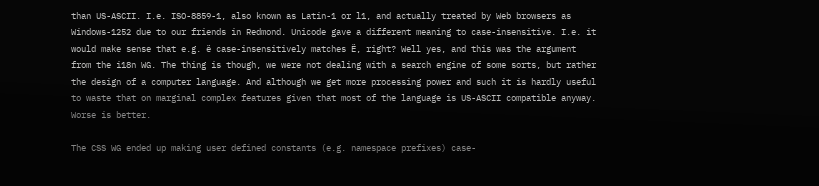than US-ASCII. I.e. ISO-8859-1, also known as Latin-1 or l1, and actually treated by Web browsers as Windows-1252 due to our friends in Redmond. Unicode gave a different meaning to case-insensitive. I.e. it would make sense that e.g. ë case-insensitively matches Ë, right? Well yes, and this was the argument from the i18n WG. The thing is though, we were not dealing with a search engine of some sorts, but rather the design of a computer language. And although we get more processing power and such it is hardly useful to waste that on marginal complex features given that most of the language is US-ASCII compatible anyway. Worse is better.

The CSS WG ended up making user defined constants (e.g. namespace prefixes) case-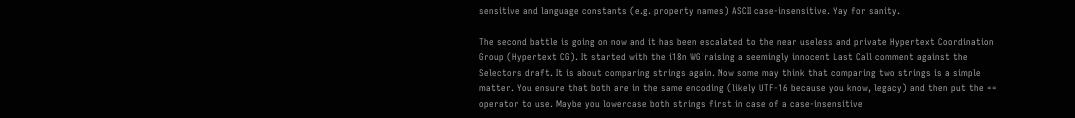sensitive and language constants (e.g. property names) ASCII case-insensitive. Yay for sanity.

The second battle is going on now and it has been escalated to the near useless and private Hypertext Coordination Group (Hypertext CG). It started with the i18n WG raising a seemingly innocent Last Call comment against the Selectors draft. It is about comparing strings again. Now some may think that comparing two strings is a simple matter. You ensure that both are in the same encoding (likely UTF-16 because you know, legacy) and then put the == operator to use. Maybe you lowercase both strings first in case of a case-insensitive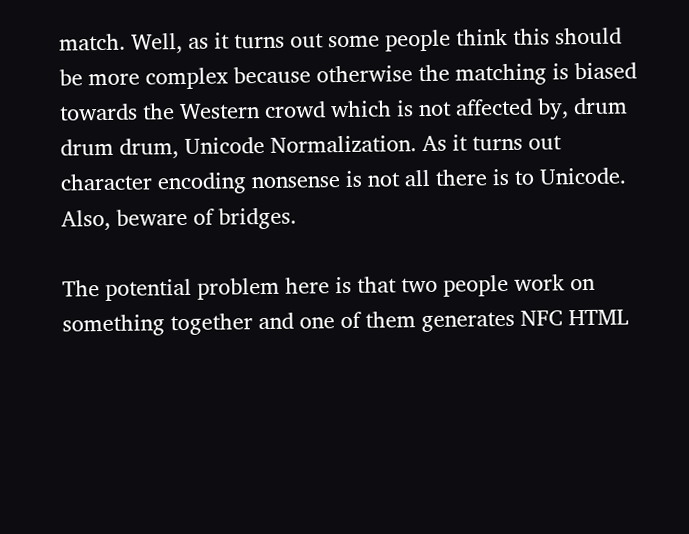match. Well, as it turns out some people think this should be more complex because otherwise the matching is biased towards the Western crowd which is not affected by, drum drum drum, Unicode Normalization. As it turns out character encoding nonsense is not all there is to Unicode. Also, beware of bridges.

The potential problem here is that two people work on something together and one of them generates NFC HTML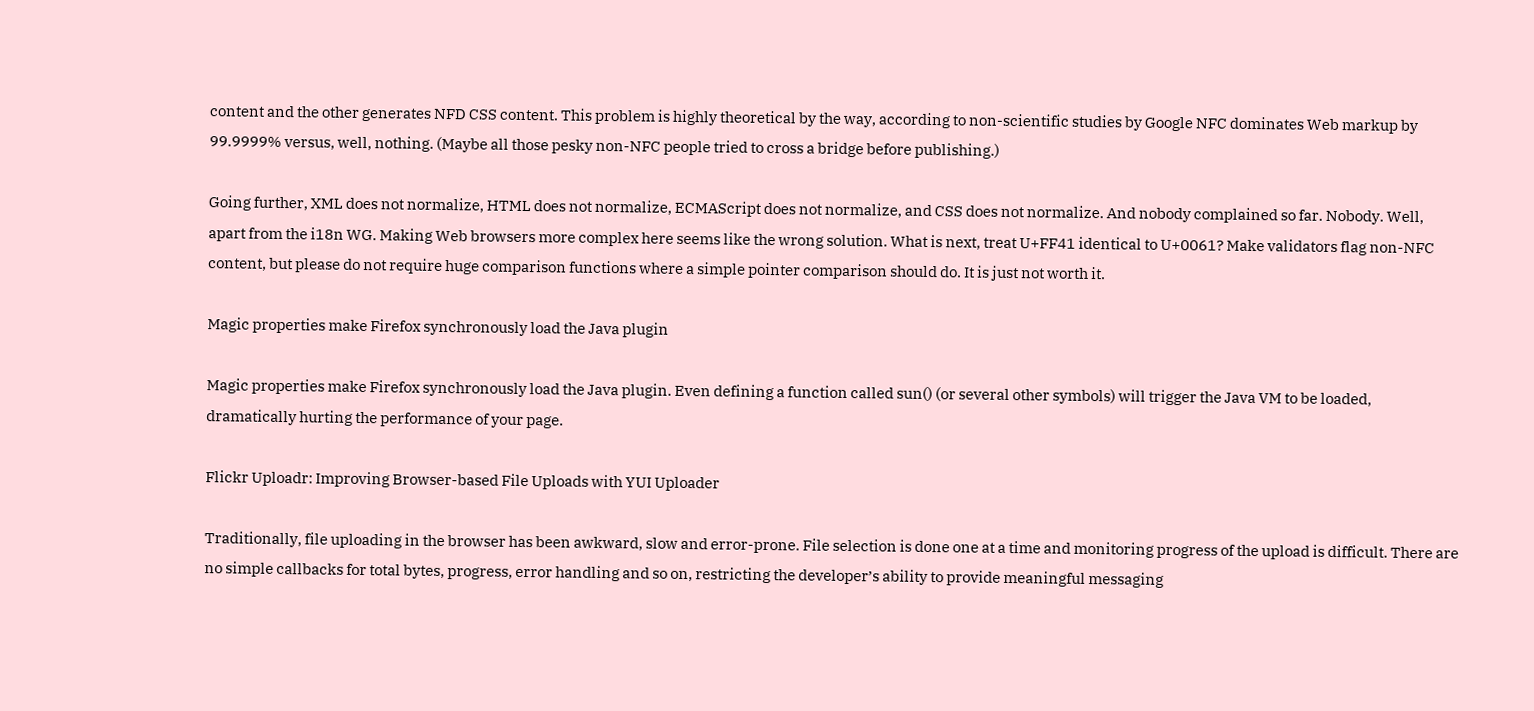content and the other generates NFD CSS content. This problem is highly theoretical by the way, according to non-scientific studies by Google NFC dominates Web markup by 99.9999% versus, well, nothing. (Maybe all those pesky non-NFC people tried to cross a bridge before publishing.)

Going further, XML does not normalize, HTML does not normalize, ECMAScript does not normalize, and CSS does not normalize. And nobody complained so far. Nobody. Well, apart from the i18n WG. Making Web browsers more complex here seems like the wrong solution. What is next, treat U+FF41 identical to U+0061? Make validators flag non-NFC content, but please do not require huge comparison functions where a simple pointer comparison should do. It is just not worth it.

Magic properties make Firefox synchronously load the Java plugin

Magic properties make Firefox synchronously load the Java plugin. Even defining a function called sun() (or several other symbols) will trigger the Java VM to be loaded, dramatically hurting the performance of your page.

Flickr Uploadr: Improving Browser-based File Uploads with YUI Uploader

Traditionally, file uploading in the browser has been awkward, slow and error-prone. File selection is done one at a time and monitoring progress of the upload is difficult. There are no simple callbacks for total bytes, progress, error handling and so on, restricting the developer’s ability to provide meaningful messaging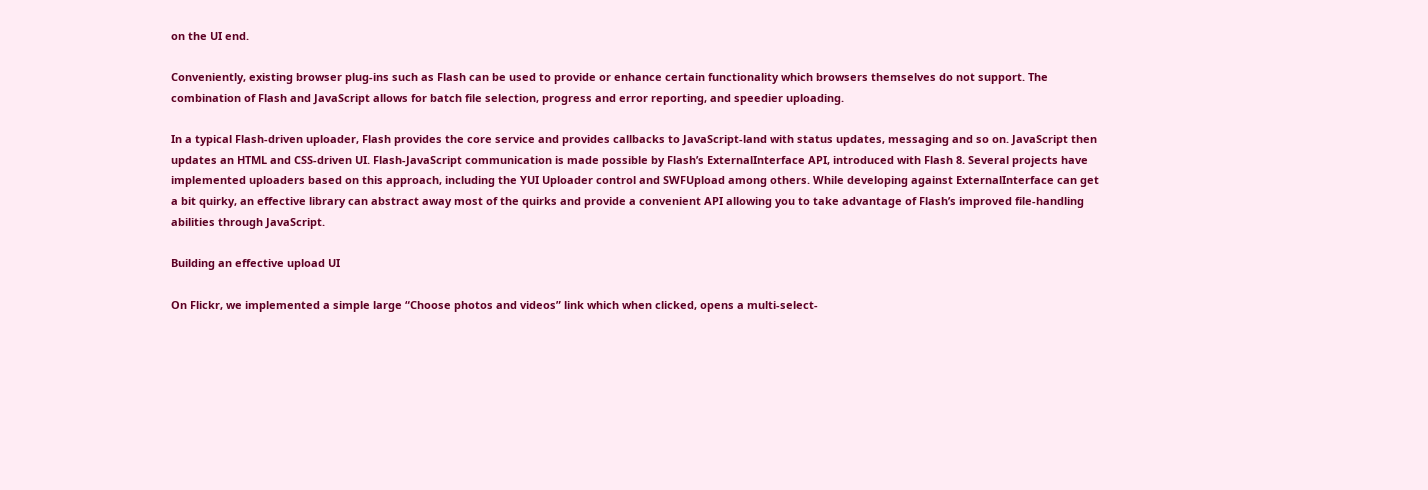on the UI end.

Conveniently, existing browser plug-ins such as Flash can be used to provide or enhance certain functionality which browsers themselves do not support. The combination of Flash and JavaScript allows for batch file selection, progress and error reporting, and speedier uploading.

In a typical Flash-driven uploader, Flash provides the core service and provides callbacks to JavaScript-land with status updates, messaging and so on. JavaScript then updates an HTML and CSS-driven UI. Flash-JavaScript communication is made possible by Flash’s ExternalInterface API, introduced with Flash 8. Several projects have implemented uploaders based on this approach, including the YUI Uploader control and SWFUpload among others. While developing against ExternalInterface can get a bit quirky, an effective library can abstract away most of the quirks and provide a convenient API allowing you to take advantage of Flash’s improved file-handling abilities through JavaScript.

Building an effective upload UI

On Flickr, we implemented a simple large “Choose photos and videos” link which when clicked, opens a multi-select-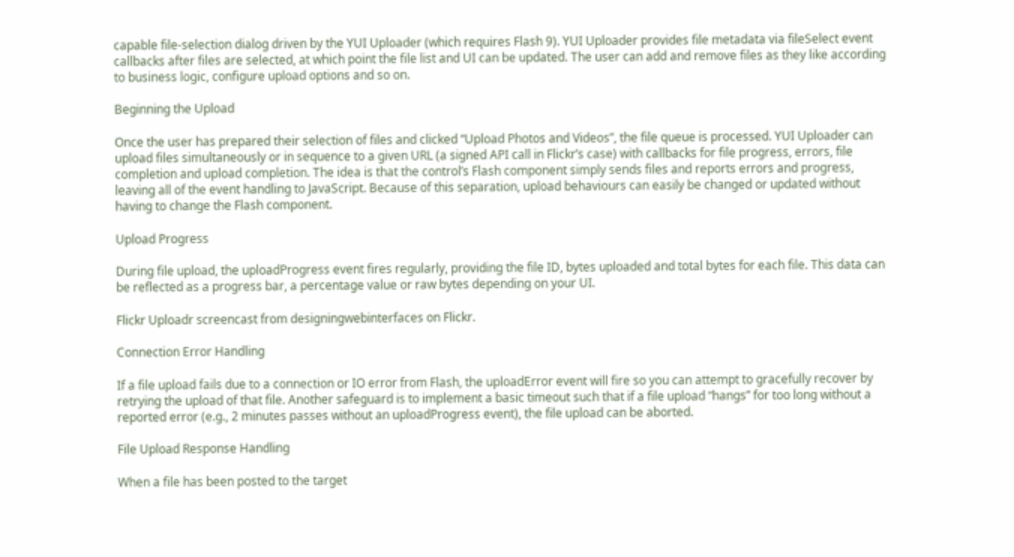capable file-selection dialog driven by the YUI Uploader (which requires Flash 9). YUI Uploader provides file metadata via fileSelect event callbacks after files are selected, at which point the file list and UI can be updated. The user can add and remove files as they like according to business logic, configure upload options and so on.

Beginning the Upload

Once the user has prepared their selection of files and clicked “Upload Photos and Videos”, the file queue is processed. YUI Uploader can upload files simultaneously or in sequence to a given URL (a signed API call in Flickr’s case) with callbacks for file progress, errors, file completion and upload completion. The idea is that the control’s Flash component simply sends files and reports errors and progress, leaving all of the event handling to JavaScript. Because of this separation, upload behaviours can easily be changed or updated without having to change the Flash component.

Upload Progress

During file upload, the uploadProgress event fires regularly, providing the file ID, bytes uploaded and total bytes for each file. This data can be reflected as a progress bar, a percentage value or raw bytes depending on your UI.

Flickr Uploadr screencast from designingwebinterfaces on Flickr.

Connection Error Handling

If a file upload fails due to a connection or IO error from Flash, the uploadError event will fire so you can attempt to gracefully recover by retrying the upload of that file. Another safeguard is to implement a basic timeout such that if a file upload “hangs” for too long without a reported error (e.g., 2 minutes passes without an uploadProgress event), the file upload can be aborted.

File Upload Response Handling

When a file has been posted to the target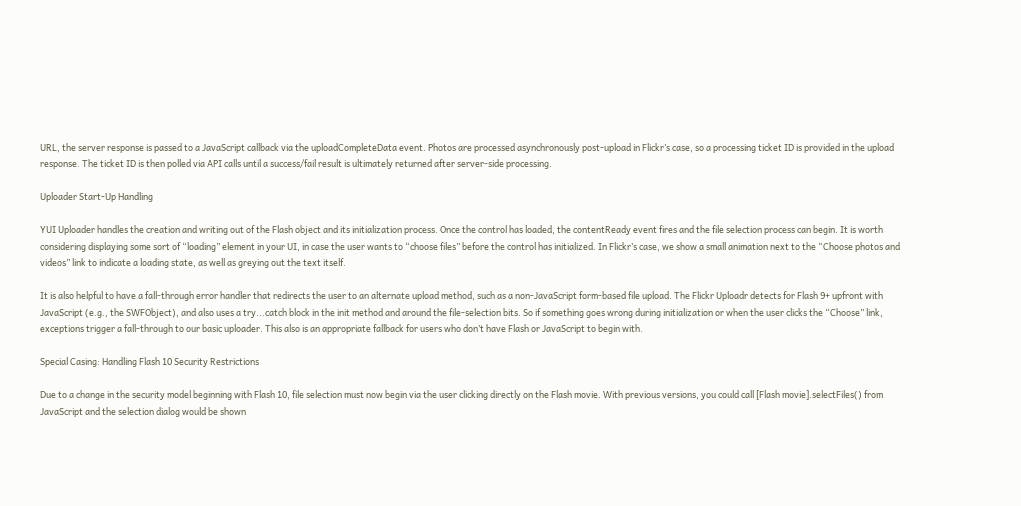URL, the server response is passed to a JavaScript callback via the uploadCompleteData event. Photos are processed asynchronously post-upload in Flickr’s case, so a processing ticket ID is provided in the upload response. The ticket ID is then polled via API calls until a success/fail result is ultimately returned after server-side processing.

Uploader Start-Up Handling

YUI Uploader handles the creation and writing out of the Flash object and its initialization process. Once the control has loaded, the contentReady event fires and the file selection process can begin. It is worth considering displaying some sort of “loading” element in your UI, in case the user wants to “choose files” before the control has initialized. In Flickr’s case, we show a small animation next to the “Choose photos and videos” link to indicate a loading state, as well as greying out the text itself.

It is also helpful to have a fall-through error handler that redirects the user to an alternate upload method, such as a non-JavaScript form-based file upload. The Flickr Uploadr detects for Flash 9+ upfront with JavaScript (e.g., the SWFObject), and also uses a try...catch block in the init method and around the file-selection bits. So if something goes wrong during initialization or when the user clicks the “Choose” link, exceptions trigger a fall-through to our basic uploader. This also is an appropriate fallback for users who don’t have Flash or JavaScript to begin with.

Special Casing: Handling Flash 10 Security Restrictions

Due to a change in the security model beginning with Flash 10, file selection must now begin via the user clicking directly on the Flash movie. With previous versions, you could call [Flash movie].selectFiles() from JavaScript and the selection dialog would be shown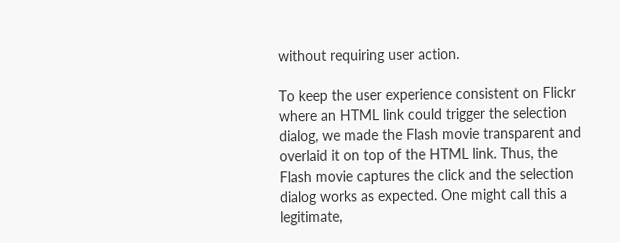without requiring user action.

To keep the user experience consistent on Flickr where an HTML link could trigger the selection dialog, we made the Flash movie transparent and overlaid it on top of the HTML link. Thus, the Flash movie captures the click and the selection dialog works as expected. One might call this a legitimate,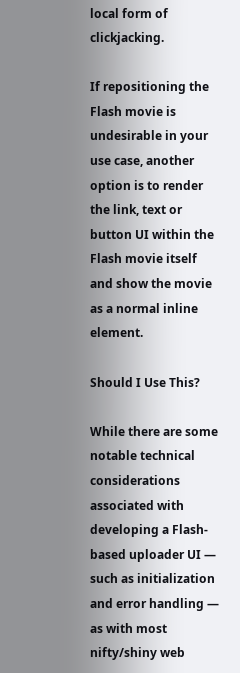local form of clickjacking.

If repositioning the Flash movie is undesirable in your use case, another option is to render the link, text or button UI within the Flash movie itself and show the movie as a normal inline element.

Should I Use This?

While there are some notable technical considerations associated with developing a Flash-based uploader UI — such as initialization and error handling — as with most nifty/shiny web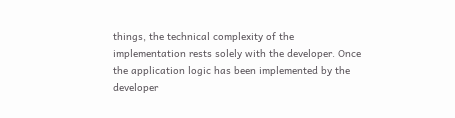things, the technical complexity of the implementation rests solely with the developer. Once the application logic has been implemented by the developer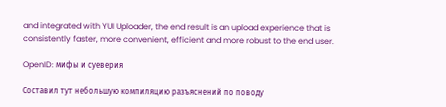and integrated with YUI Uploader, the end result is an upload experience that is consistently faster, more convenient, efficient and more robust to the end user.

OpenID: мифы и суеверия

Составил тут небольшую компиляцию разъяснений по поводу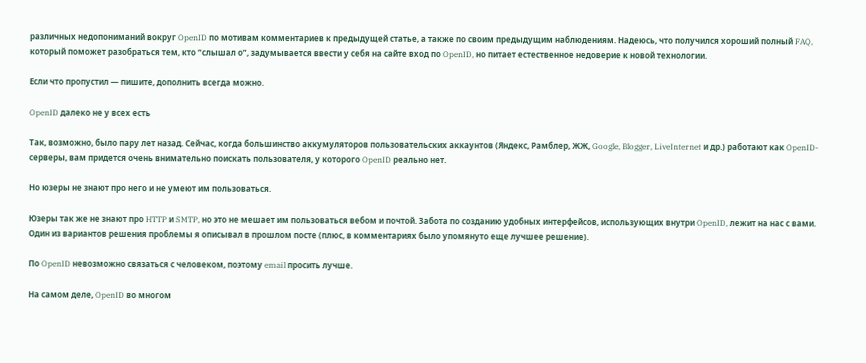различных недопониманий вокруг OpenID по мотивам комментариев к предыдущей статье, а также по своим предыдущим наблюдениям. Надеюсь, что получился хороший полный FAQ, который поможет разобраться тем, кто “слышал о”, задумывается ввести у себя на сайте вход по OpenID, но питает естественное недоверие к новой технологии.

Если что пропустил — пишите, дополнить всегда можно.

OpenID далеко не у всех есть

Так, возможно, было пару лет назад. Сейчас, когда большинство аккумуляторов пользовательских аккаунтов (Яндекс, Рамблер, ЖЖ, Google, Blogger, LiveInternet и др.) работают как OpenID-серверы, вам придется очень внимательно поискать пользователя, у которого OpenID реально нет.

Но юзеры не знают про него и не умеют им пользоваться.

Юзеры так же не знают про HTTP и SMTP, но это не мешает им пользоваться вебом и почтой. Забота по созданию удобных интерфейсов, использующих внутри OpenID, лежит на нас с вами. Один из вариантов решения проблемы я описывал в прошлом посте (плюс, в комментариях было упомянуто еще лучшее решение).

По OpenID невозможно связаться с человеком, поэтому email просить лучше.

На самом деле, OpenID во многом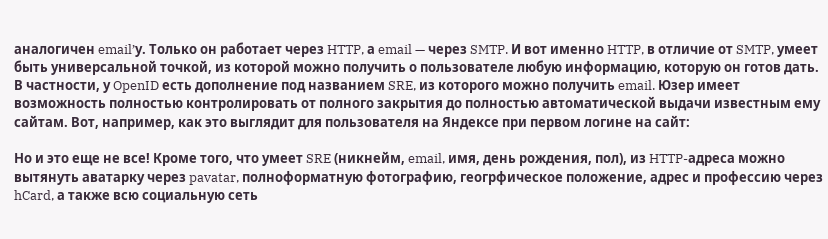аналогичен email’у. Только он работает через HTTP, а email — через SMTP. И вот именно HTTP, в отличие от SMTP, умеет быть универсальной точкой, из которой можно получить о пользователе любую информацию, которую он готов дать. В частности, у OpenID есть дополнение под названием SRE, из которого можно получить email. Юзер имеет возможность полностью контролировать от полного закрытия до полностью автоматической выдачи известным ему сайтам. Вот, например, как это выглядит для пользователя на Яндексе при первом логине на сайт:

Но и это еще не все! Кроме того, что умеет SRE (никнейм, email, имя, день рождения, пол), из HTTP-адреса можно вытянуть аватарку через pavatar, полноформатную фотографию, геогрфическое положение, адрес и профессию через hCard, а также всю социальную сеть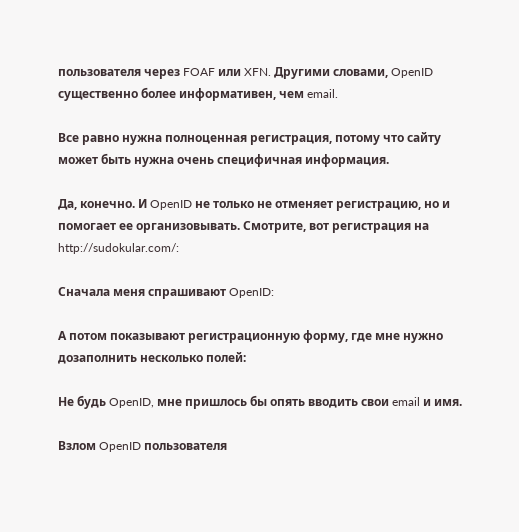пользователя через FOAF или XFN. Другими словами, OpenID существенно более информативен, чем email.

Все равно нужна полноценная регистрация, потому что сайту может быть нужна очень специфичная информация.

Да, конечно. И OpenID не только не отменяет регистрацию, но и помогает ее организовывать. Смотрите, вот регистрация на http://sudokular.com/:

Сначала меня спрашивают OpenID:

А потом показывают регистрационную форму, где мне нужно дозаполнить несколько полей:

Не будь OpenID, мне пришлось бы опять вводить свои email и имя.

Взлом OpenID пользователя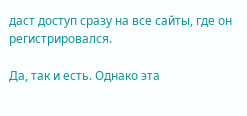даст доступ сразу на все сайты, где он регистрировался.

Да, так и есть. Однако эта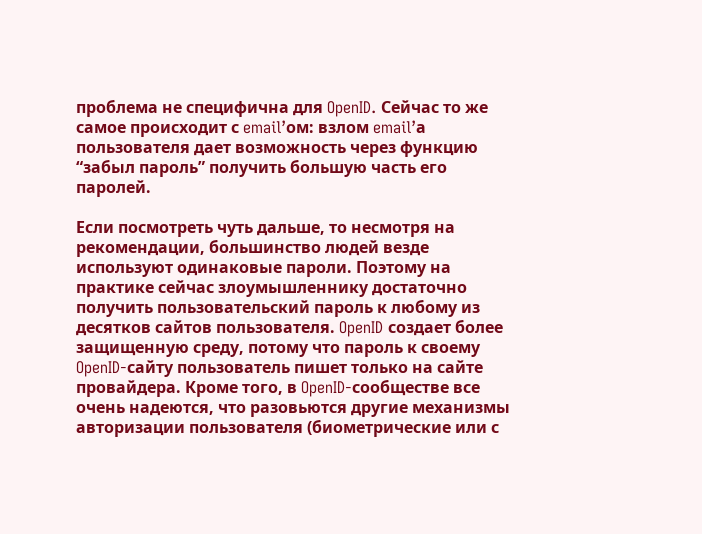проблема не специфична для OpenID. Сейчас то же самое происходит с email’ом: взлом email’а пользователя дает возможность через функцию “забыл пароль” получить большую часть его паролей.

Если посмотреть чуть дальше, то несмотря на рекомендации, большинство людей везде используют одинаковые пароли. Поэтому на практике сейчас злоумышленнику достаточно получить пользовательский пароль к любому из десятков сайтов пользователя. OpenID создает более защищенную среду, потому что пароль к своему OpenID-сайту пользователь пишет только на сайте провайдера. Кроме того, в OpenID-сообществе все очень надеются, что разовьются другие механизмы авторизации пользователя (биометрические или с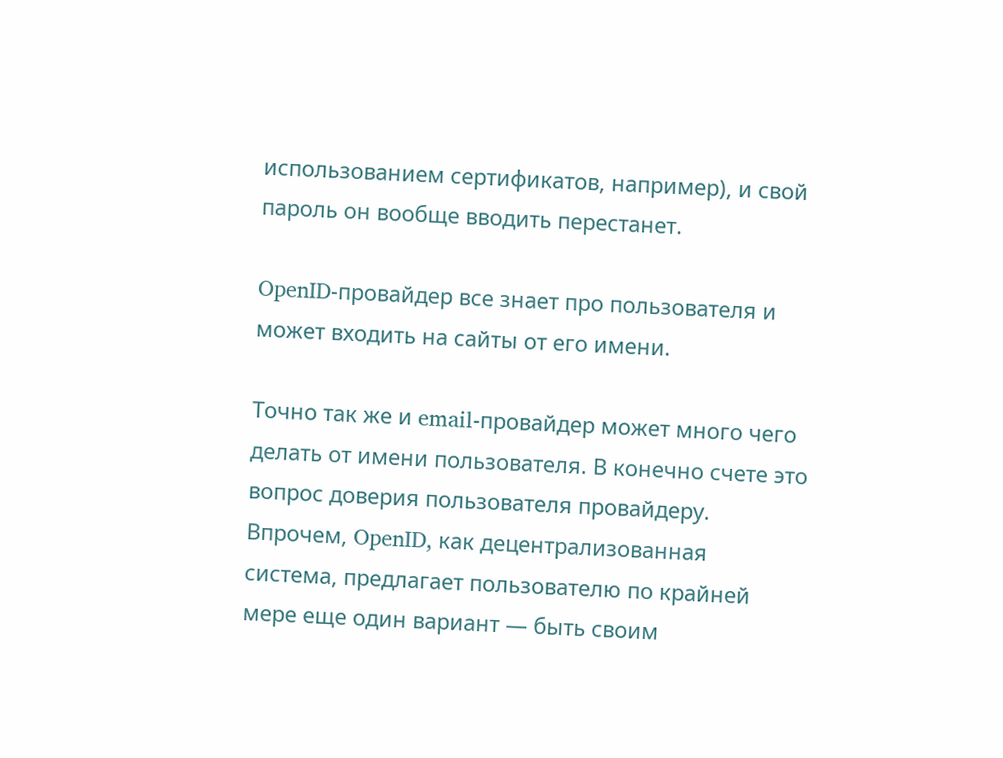использованием сертификатов, например), и свой пароль он вообще вводить перестанет.

OpenID-провайдер все знает про пользователя и может входить на сайты от его имени.

Точно так же и email-провайдер может много чего делать от имени пользователя. В конечно счете это вопрос доверия пользователя провайдеру. Впрочем, OpenID, как децентрализованная система, предлагает пользователю по крайней мере еще один вариант — быть своим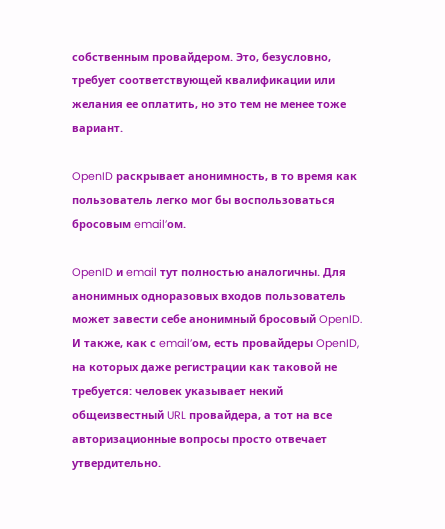собственным провайдером. Это, безусловно, требует соответствующей квалификации или желания ее оплатить, но это тем не менее тоже вариант.

OpenID раскрывает анонимность, в то время как пользователь легко мог бы воспользоваться бросовым email’ом.

OpenID и email тут полностью аналогичны. Для анонимных одноразовых входов пользователь может завести себе анонимный бросовый OpenID. И также, как с email’ом, есть провайдеры OpenID, на которых даже регистрации как таковой не требуется: человек указывает некий общеизвестный URL провайдера, а тот на все авторизационные вопросы просто отвечает утвердительно.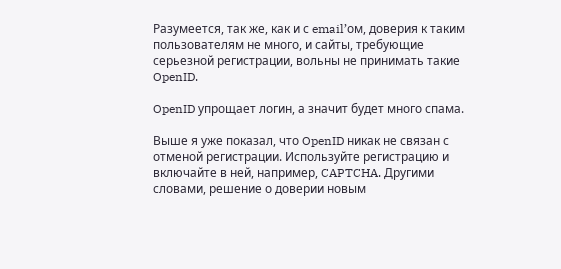Разумеется, так же, как и с email’ом, доверия к таким пользователям не много, и сайты, требующие серьезной регистрации, вольны не принимать такие OpenID.

OpenID упрощает логин, а значит будет много спама.

Выше я уже показал, что OpenID никак не связан с отменой регистрации. Используйте регистрацию и включайте в ней, например, CAPTCHA. Другими словами, решение о доверии новым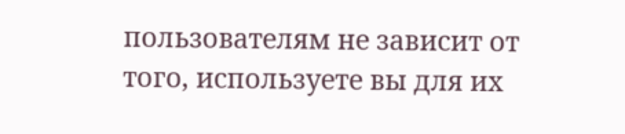пользователям не зависит от того, используете вы для их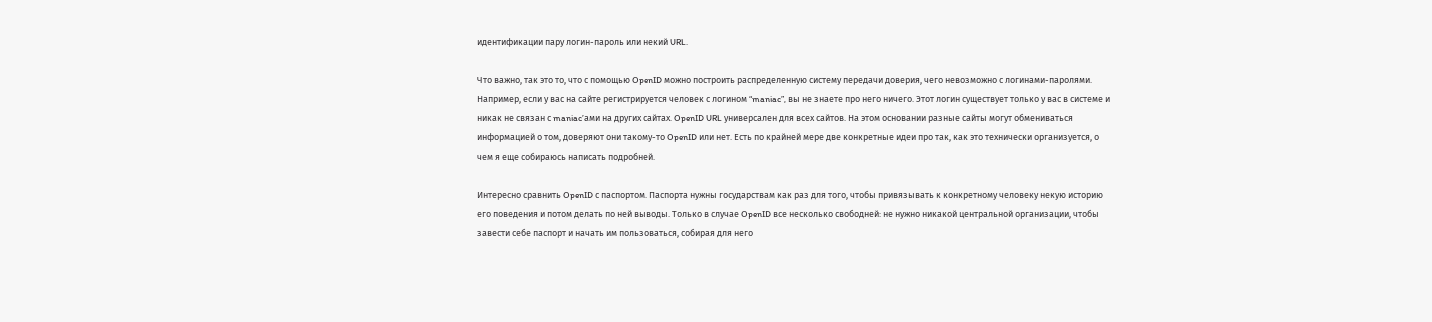идентификации пару логин-пароль или некий URL.

Что важно, так это то, что с помощью OpenID можно построить распределенную систему передачи доверия, чего невозможно с логинами-паролями. Например, если у вас на сайте регистрируется человек с логином “maniac”, вы не знаете про него ничего. Этот логин существует только у вас в системе и никак не связан с maniac’ами на других сайтах. OpenID URL универсален для всех сайтов. На этом основании разные сайты могут обмениваться информацией о том, доверяют они такому-то OpenID или нет. Есть по крайней мере две конкретные идеи про так, как это технически организуется, о чем я еще собираюсь написать подробней.

Интересно сравнить OpenID с паспортом. Паспорта нужны государствам как раз для того, чтобы привязывать к конкретному человеку некую историю его поведения и потом делать по ней выводы. Только в случае OpenID все несколько свободней: не нужно никакой центральной организации, чтобы завести себе паспорт и начать им пользоваться, собирая для него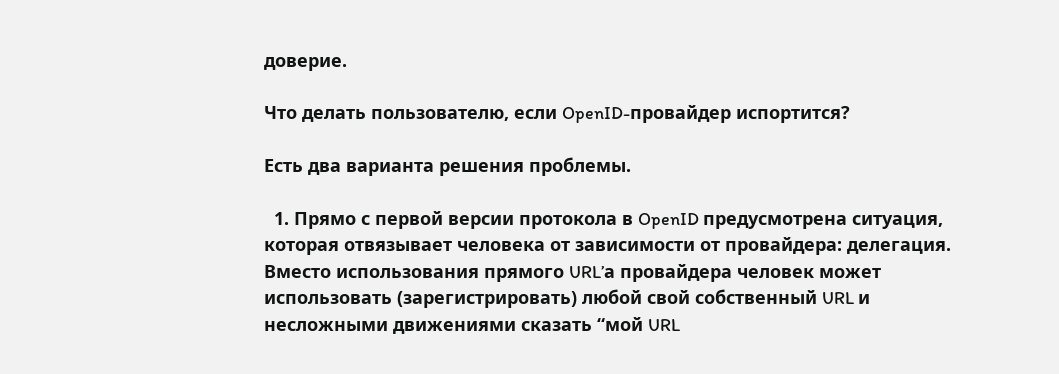доверие.

Что делать пользователю, если OpenID-провайдер испортится?

Есть два варианта решения проблемы.

  1. Прямо с первой версии протокола в OpenID предусмотрена ситуация, которая отвязывает человека от зависимости от провайдера: делегация. Вместо использования прямого URL’а провайдера человек может использовать (зарегистрировать) любой свой собственный URL и несложными движениями сказать “мой URL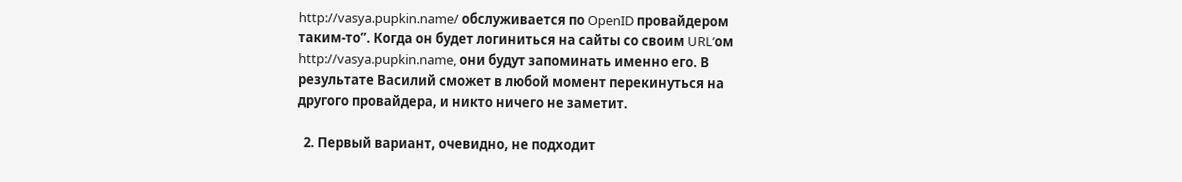http://vasya.pupkin.name/ обслуживается по OpenID провайдером таким-то”. Когда он будет логиниться на сайты со своим URL’ом http://vasya.pupkin.name, они будут запоминать именно его. В результате Василий сможет в любой момент перекинуться на другого провайдера, и никто ничего не заметит.

  2. Первый вариант, очевидно, не подходит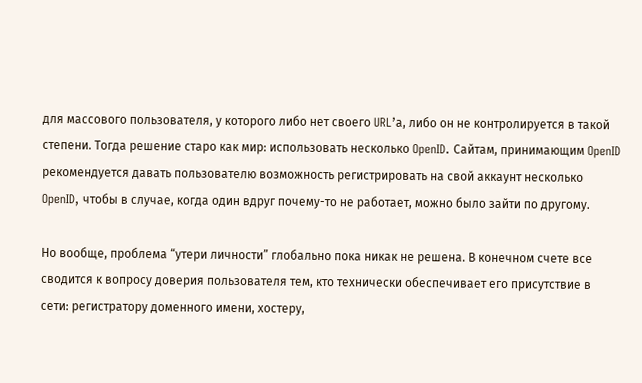для массового пользователя, у которого либо нет своего URL’а, либо он не контролируется в такой степени. Тогда решение старо как мир: использовать несколько OpenID. Сайтам, принимающим OpenID рекомендуется давать пользователю возможность регистрировать на свой аккаунт несколько OpenID, чтобы в случае, когда один вдруг почему-то не работает, можно было зайти по другому.

Но вообще, проблема “утери личности” глобально пока никак не решена. В конечном счете все сводится к вопросу доверия пользователя тем, кто технически обеспечивает его присутствие в сети: регистратору доменного имени, хостеру,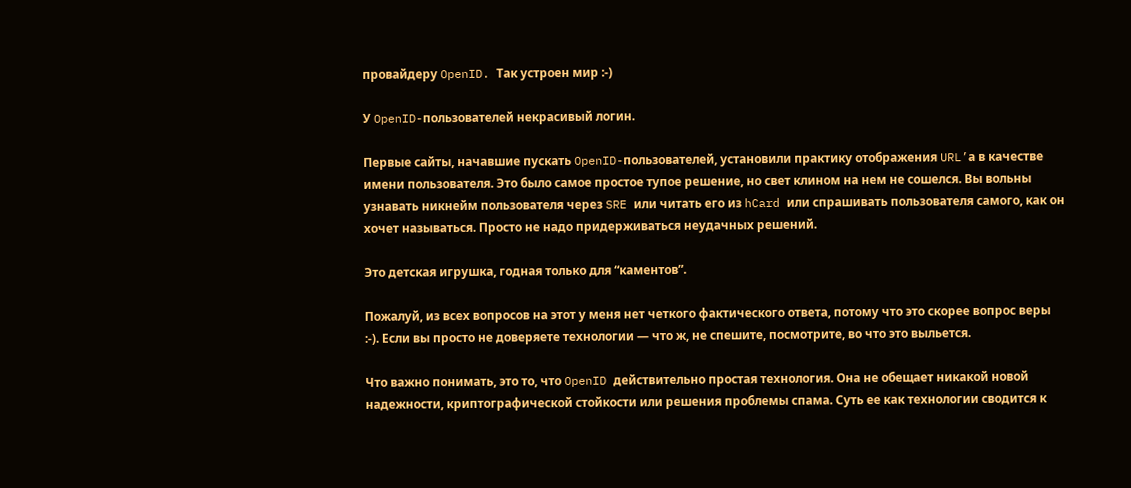провайдеру OpenID. Так устроен мир :-)

У OpenID-пользователей некрасивый логин.

Первые сайты, начавшие пускать OpenID-пользователей, установили практику отображения URL’а в качестве имени пользователя. Это было самое простое тупое решение, но свет клином на нем не сошелся. Вы вольны узнавать никнейм пользователя через SRE или читать его из hCard или спрашивать пользователя самого, как он хочет называться. Просто не надо придерживаться неудачных решений.

Это детская игрушка, годная только для “каментов”.

Пожалуй, из всех вопросов на этот у меня нет четкого фактического ответа, потому что это скорее вопрос веры :-). Если вы просто не доверяете технологии — что ж, не спешите, посмотрите, во что это выльется.

Что важно понимать, это то, что OpenID действительно простая технология. Она не обещает никакой новой надежности, криптографической стойкости или решения проблемы спама. Суть ее как технологии сводится к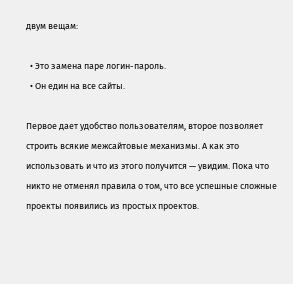двум вещам:

  • Это замена паре логин-пароль.
  • Он един на все сайты.

Первое дает удобство пользователям, второе позволяет строить всякие межсайтовые механизмы. А как это использовать и что из этого получится — увидим. Пока что никто не отменял правила о том, что все успешные сложные проекты появились из простых проектов.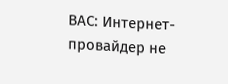ВАС: Интернет-провайдер не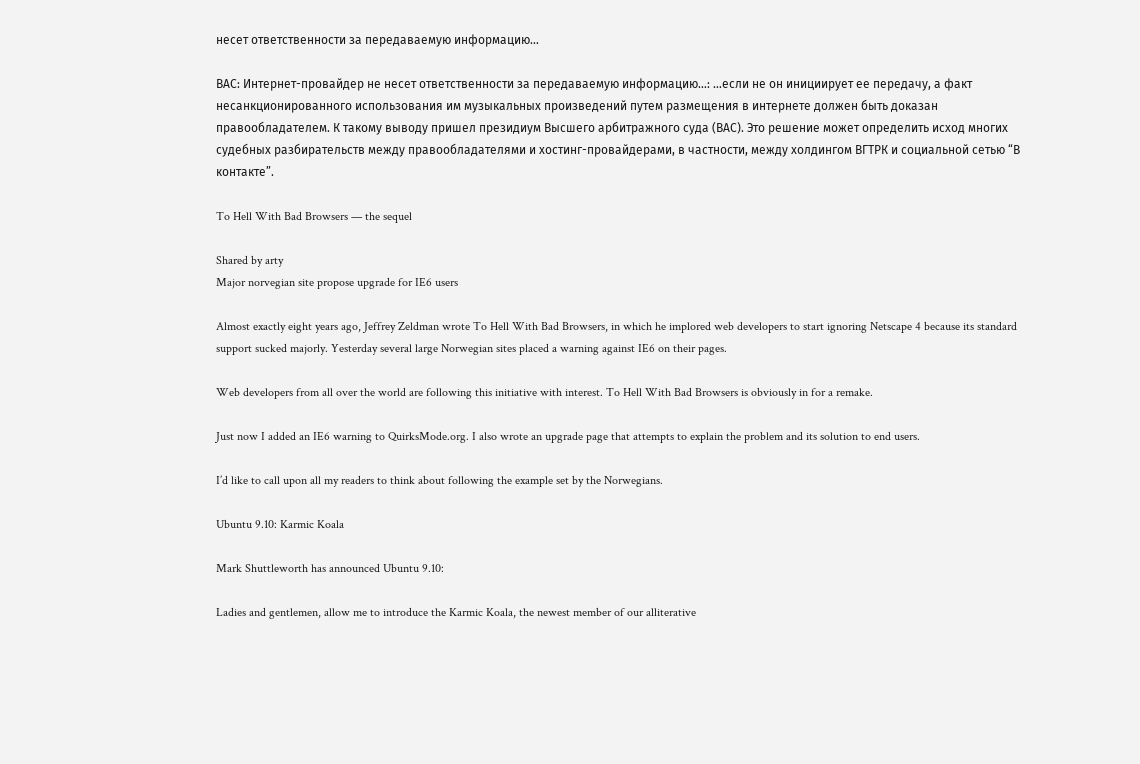несет ответственности за передаваемую информацию…

ВАС: Интернет-провайдер не несет ответственности за передаваемую информацию…: …если не он инициирует ее передачу, а факт несанкционированного использования им музыкальных произведений путем размещения в интернете должен быть доказан правообладателем. К такому выводу пришел президиум Высшего арбитражного суда (ВАС). Это решение может определить исход многих судебных разбирательств между правообладателями и хостинг-провайдерами, в частности, между холдингом ВГТРК и социальной сетью “В контакте”.

To Hell With Bad Browsers — the sequel

Shared by arty
Major norvegian site propose upgrade for IE6 users

Almost exactly eight years ago, Jeffrey Zeldman wrote To Hell With Bad Browsers, in which he implored web developers to start ignoring Netscape 4 because its standard support sucked majorly. Yesterday several large Norwegian sites placed a warning against IE6 on their pages.

Web developers from all over the world are following this initiative with interest. To Hell With Bad Browsers is obviously in for a remake.

Just now I added an IE6 warning to QuirksMode.org. I also wrote an upgrade page that attempts to explain the problem and its solution to end users.

I’d like to call upon all my readers to think about following the example set by the Norwegians.

Ubuntu 9.10: Karmic Koala

Mark Shuttleworth has announced Ubuntu 9.10:

Ladies and gentlemen, allow me to introduce the Karmic Koala, the newest member of our alliterative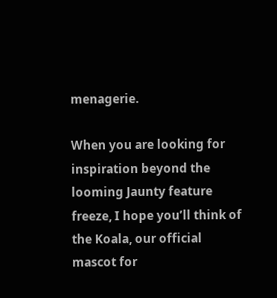menagerie.

When you are looking for inspiration beyond the looming Jaunty feature freeze, I hope you’ll think of the Koala, our official mascot for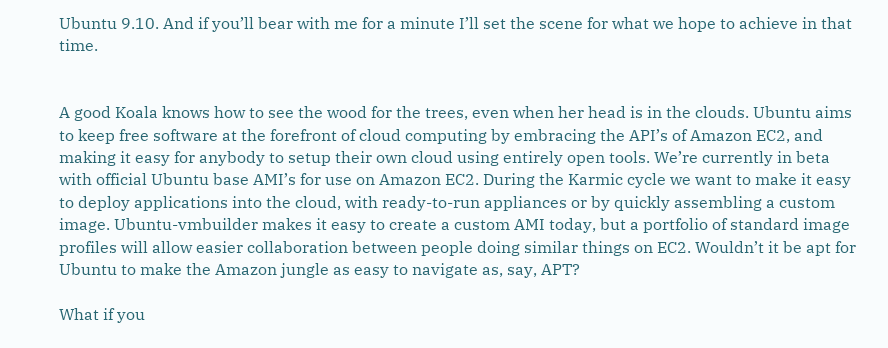Ubuntu 9.10. And if you’ll bear with me for a minute I’ll set the scene for what we hope to achieve in that time.


A good Koala knows how to see the wood for the trees, even when her head is in the clouds. Ubuntu aims to keep free software at the forefront of cloud computing by embracing the API’s of Amazon EC2, and making it easy for anybody to setup their own cloud using entirely open tools. We’re currently in beta with official Ubuntu base AMI’s for use on Amazon EC2. During the Karmic cycle we want to make it easy to deploy applications into the cloud, with ready-to-run appliances or by quickly assembling a custom image. Ubuntu-vmbuilder makes it easy to create a custom AMI today, but a portfolio of standard image profiles will allow easier collaboration between people doing similar things on EC2. Wouldn’t it be apt for Ubuntu to make the Amazon jungle as easy to navigate as, say, APT?

What if you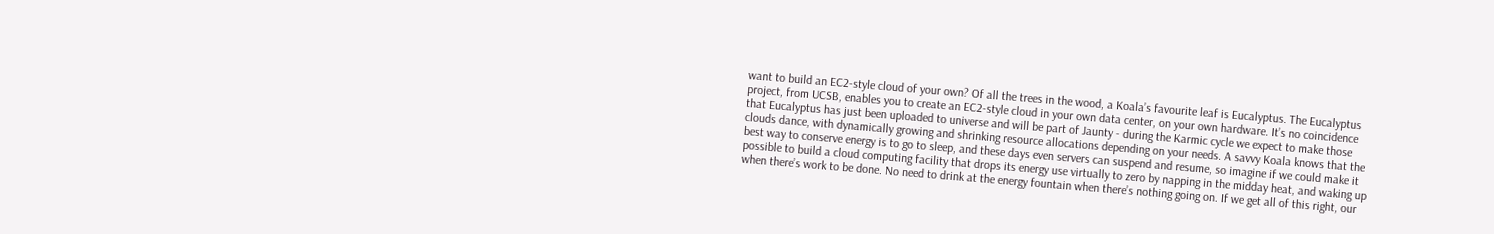want to build an EC2-style cloud of your own? Of all the trees in the wood, a Koala’s favourite leaf is Eucalyptus. The Eucalyptus project, from UCSB, enables you to create an EC2-style cloud in your own data center, on your own hardware. It’s no coincidence that Eucalyptus has just been uploaded to universe and will be part of Jaunty - during the Karmic cycle we expect to make those clouds dance, with dynamically growing and shrinking resource allocations depending on your needs. A savvy Koala knows that the best way to conserve energy is to go to sleep, and these days even servers can suspend and resume, so imagine if we could make it possible to build a cloud computing facility that drops its energy use virtually to zero by napping in the midday heat, and waking up when there’s work to be done. No need to drink at the energy fountain when there’s nothing going on. If we get all of this right, our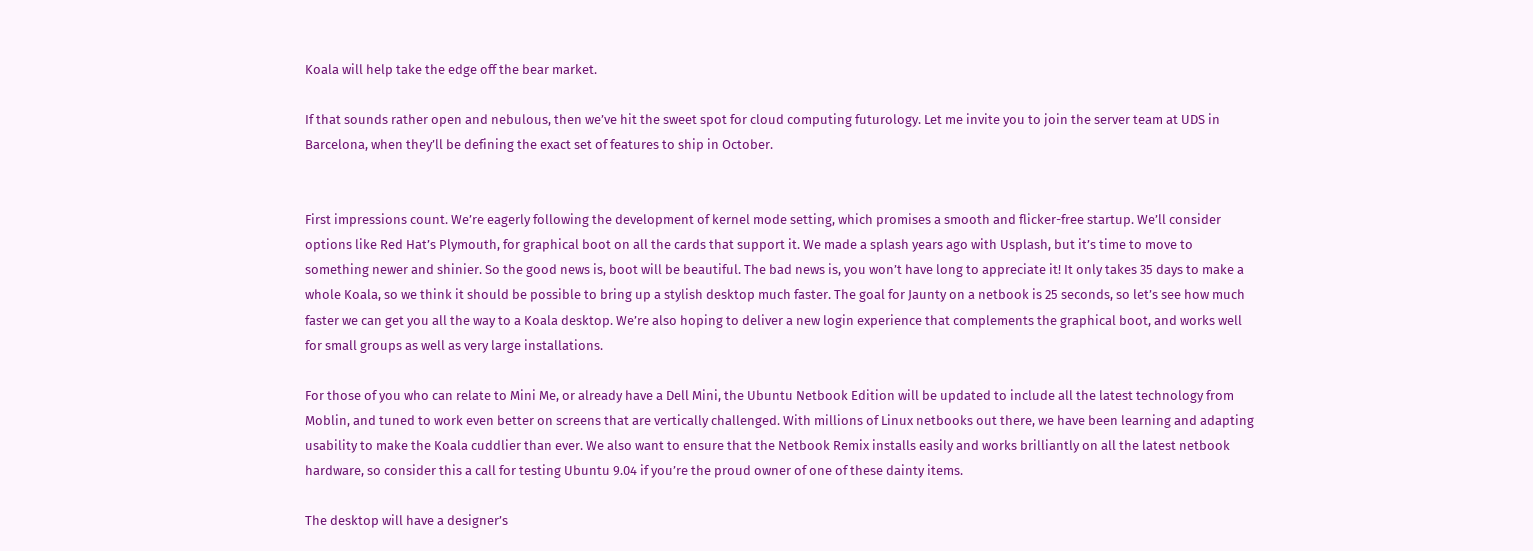Koala will help take the edge off the bear market.

If that sounds rather open and nebulous, then we’ve hit the sweet spot for cloud computing futurology. Let me invite you to join the server team at UDS in Barcelona, when they’ll be defining the exact set of features to ship in October.


First impressions count. We’re eagerly following the development of kernel mode setting, which promises a smooth and flicker-free startup. We’ll consider options like Red Hat’s Plymouth, for graphical boot on all the cards that support it. We made a splash years ago with Usplash, but it’s time to move to something newer and shinier. So the good news is, boot will be beautiful. The bad news is, you won’t have long to appreciate it! It only takes 35 days to make a whole Koala, so we think it should be possible to bring up a stylish desktop much faster. The goal for Jaunty on a netbook is 25 seconds, so let’s see how much faster we can get you all the way to a Koala desktop. We’re also hoping to deliver a new login experience that complements the graphical boot, and works well for small groups as well as very large installations.

For those of you who can relate to Mini Me, or already have a Dell Mini, the Ubuntu Netbook Edition will be updated to include all the latest technology from Moblin, and tuned to work even better on screens that are vertically challenged. With millions of Linux netbooks out there, we have been learning and adapting usability to make the Koala cuddlier than ever. We also want to ensure that the Netbook Remix installs easily and works brilliantly on all the latest netbook hardware, so consider this a call for testing Ubuntu 9.04 if you’re the proud owner of one of these dainty items.

The desktop will have a designer’s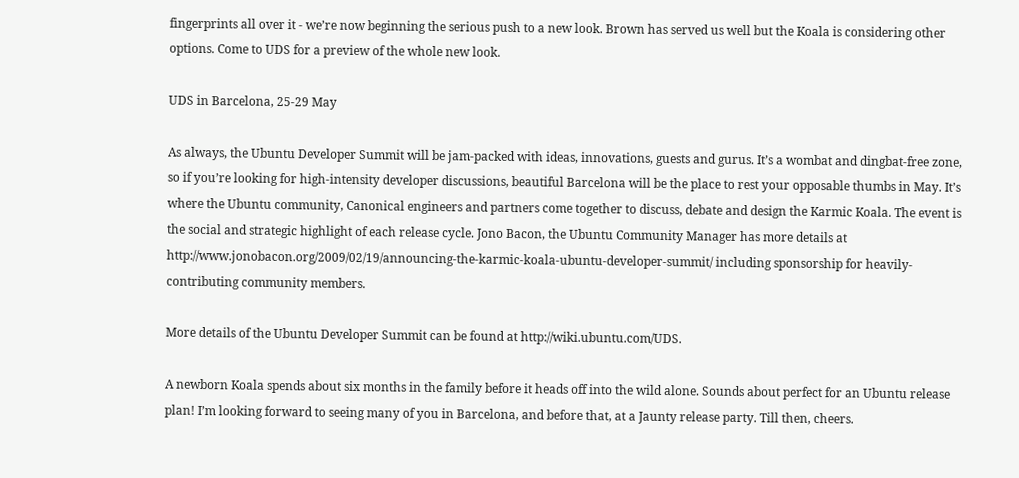fingerprints all over it - we’re now beginning the serious push to a new look. Brown has served us well but the Koala is considering other options. Come to UDS for a preview of the whole new look.

UDS in Barcelona, 25-29 May

As always, the Ubuntu Developer Summit will be jam-packed with ideas, innovations, guests and gurus. It’s a wombat and dingbat-free zone, so if you’re looking for high-intensity developer discussions, beautiful Barcelona will be the place to rest your opposable thumbs in May. It’s where the Ubuntu community, Canonical engineers and partners come together to discuss, debate and design the Karmic Koala. The event is the social and strategic highlight of each release cycle. Jono Bacon, the Ubuntu Community Manager has more details at http://www.jonobacon.org/2009/02/19/announcing-the-karmic-koala-ubuntu-developer-summit/ including sponsorship for heavily-contributing community members.

More details of the Ubuntu Developer Summit can be found at http://wiki.ubuntu.com/UDS.

A newborn Koala spends about six months in the family before it heads off into the wild alone. Sounds about perfect for an Ubuntu release plan! I’m looking forward to seeing many of you in Barcelona, and before that, at a Jaunty release party. Till then, cheers.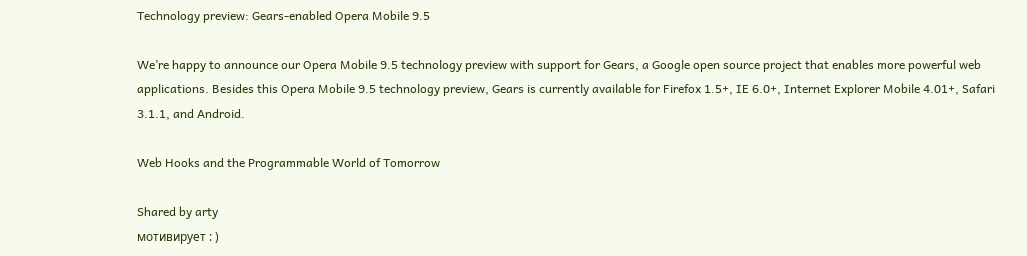Technology preview: Gears-enabled Opera Mobile 9.5

We’re happy to announce our Opera Mobile 9.5 technology preview with support for Gears, a Google open source project that enables more powerful web applications. Besides this Opera Mobile 9.5 technology preview, Gears is currently available for Firefox 1.5+, IE 6.0+, Internet Explorer Mobile 4.01+, Safari 3.1.1, and Android.

Web Hooks and the Programmable World of Tomorrow

Shared by arty
мотивирует : )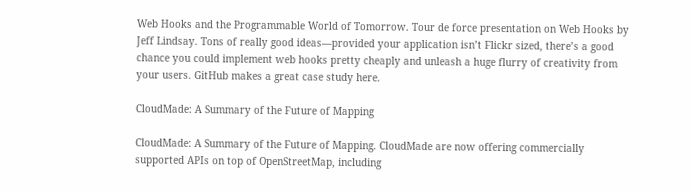Web Hooks and the Programmable World of Tomorrow. Tour de force presentation on Web Hooks by Jeff Lindsay. Tons of really good ideas—provided your application isn’t Flickr sized, there’s a good chance you could implement web hooks pretty cheaply and unleash a huge flurry of creativity from your users. GitHub makes a great case study here.

CloudMade: A Summary of the Future of Mapping

CloudMade: A Summary of the Future of Mapping. CloudMade are now offering commercially supported APIs on top of OpenStreetMap, including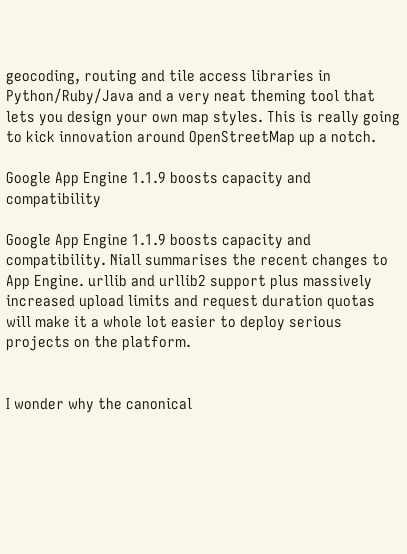geocoding, routing and tile access libraries in Python/Ruby/Java and a very neat theming tool that lets you design your own map styles. This is really going to kick innovation around OpenStreetMap up a notch.

Google App Engine 1.1.9 boosts capacity and compatibility

Google App Engine 1.1.9 boosts capacity and compatibility. Niall summarises the recent changes to App Engine. urllib and urllib2 support plus massively increased upload limits and request duration quotas will make it a whole lot easier to deploy serious projects on the platform.


I wonder why the canonical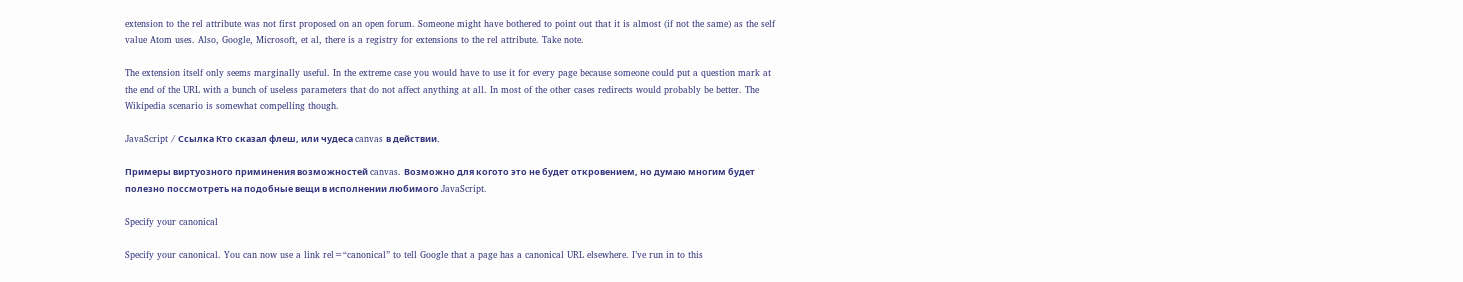extension to the rel attribute was not first proposed on an open forum. Someone might have bothered to point out that it is almost (if not the same) as the self value Atom uses. Also, Google, Microsoft, et al, there is a registry for extensions to the rel attribute. Take note.

The extension itself only seems marginally useful. In the extreme case you would have to use it for every page because someone could put a question mark at the end of the URL with a bunch of useless parameters that do not affect anything at all. In most of the other cases redirects would probably be better. The Wikipedia scenario is somewhat compelling though.

JavaScript / Ссылка Кто cказал флеш, или чудеса canvas в действии.

Примеры виртуозного приминения возможностей canvas. Возможно для когото это не будет откровением, но думаю многим будет полезно поссмотреть на подобные вещи в исполнении любимого JavaScript.

Specify your canonical

Specify your canonical. You can now use a link rel=“canonical” to tell Google that a page has a canonical URL elsewhere. I’ve run in to this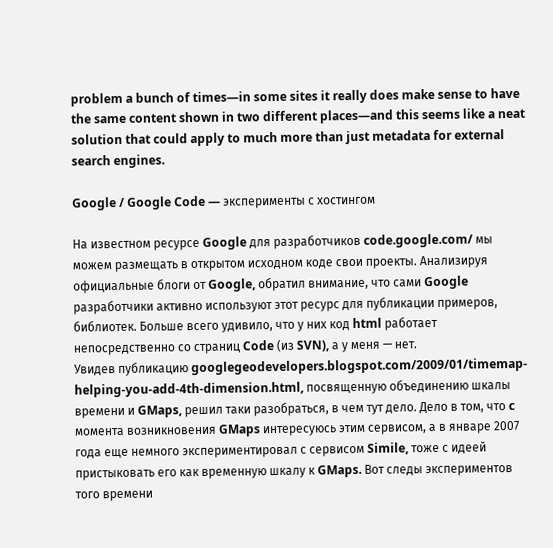problem a bunch of times—in some sites it really does make sense to have the same content shown in two different places—and this seems like a neat solution that could apply to much more than just metadata for external search engines.

Google / Google Code — эксперименты с хостингом

На известном ресурсе Google для разработчиков code.google.com/ мы можем размещать в открытом исходном коде свои проекты. Анализируя официальные блоги от Google, обратил внимание, что сами Google разработчики активно используют этот ресурс для публикации примеров, библиотек. Больше всего удивило, что у них код html работает непосредственно со страниц Code (из SVN), а у меня — нет.
Увидев публикацию googlegeodevelopers.blogspot.com/2009/01/timemap-helping-you-add-4th-dimension.html, посвященную объединению шкалы времени и GMaps, решил таки разобраться, в чем тут дело. Дело в том, что c момента возникновения GMaps интересуюсь этим сервисом, а в январе 2007 года еще немного экспериментировал с сервисом Simile, тоже с идеей пристыковать его как временную шкалу к GMaps. Вот следы экспериментов того времени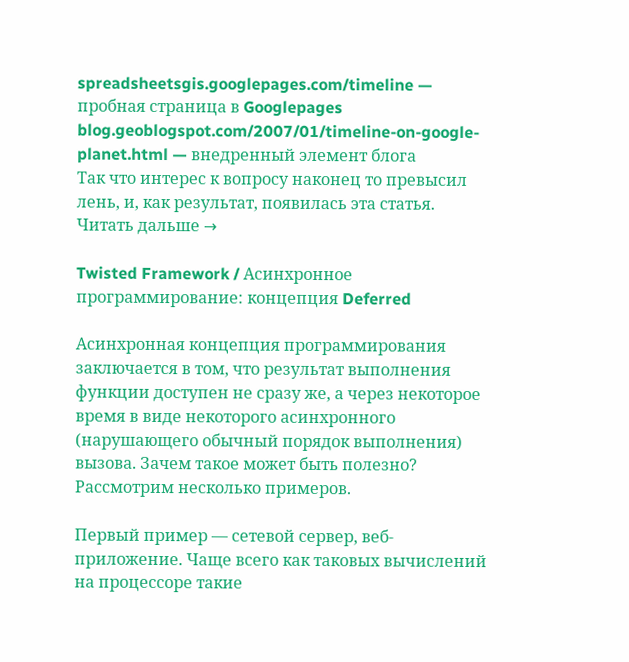spreadsheetsgis.googlepages.com/timeline — пробная страница в Googlepages
blog.geoblogspot.com/2007/01/timeline-on-google-planet.html — внедренный элемент блога
Так что интерес к вопросу наконец то превысил лень, и, как результат, появилась эта статья.
Читать дальше →

Twisted Framework / Асинхронное программирование: концепция Deferred

Асинхронная концепция программирования заключается в том, что результат выполнения функции доступен не сразу же, а через некоторое время в виде некоторого асинхронного (нарушающего обычный порядок выполнения) вызова. Зачем такое может быть полезно? Рассмотрим несколько примеров.

Первый пример — сетевой сервер, веб-приложение. Чаще всего как таковых вычислений на процессоре такие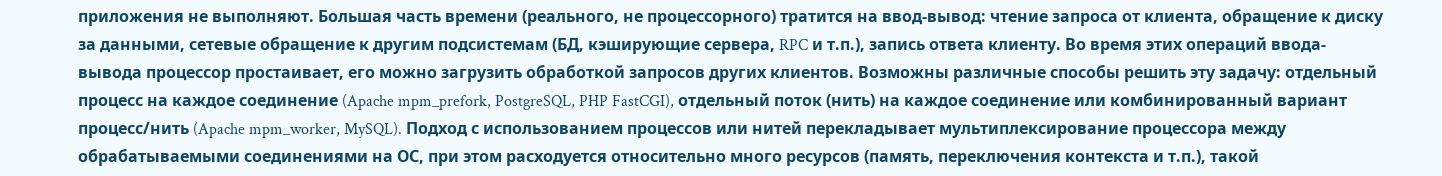приложения не выполняют. Большая часть времени (реального, не процессорного) тратится на ввод-вывод: чтение запроса от клиента, обращение к диску за данными, сетевые обращение к другим подсистемам (БД, кэширующие сервера, RPC и т.п.), запись ответа клиенту. Во время этих операций ввода-вывода процессор простаивает, его можно загрузить обработкой запросов других клиентов. Возможны различные способы решить эту задачу: отдельный процесс на каждое соединение (Apache mpm_prefork, PostgreSQL, PHP FastCGI), отдельный поток (нить) на каждое соединение или комбинированный вариант процесс/нить (Apache mpm_worker, MySQL). Подход с использованием процессов или нитей перекладывает мультиплексирование процессора между обрабатываемыми соединениями на ОС, при этом расходуется относительно много ресурсов (память, переключения контекста и т.п.), такой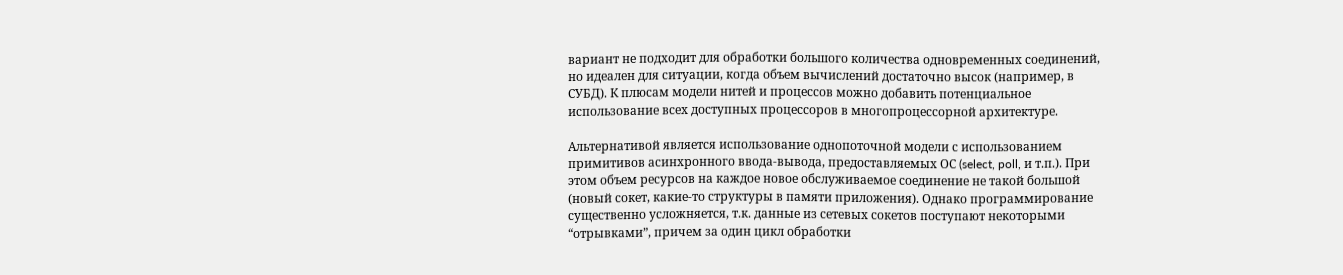вариант не подходит для обработки большого количества одновременных соединений, но идеален для ситуации, когда объем вычислений достаточно высок (например, в СУБД). К плюсам модели нитей и процессов можно добавить потенциальное использование всех доступных процессоров в многопроцессорной архитектуре.

Альтернативой является использование однопоточной модели с использованием примитивов асинхронного ввода-вывода, предоставляемых ОС (select, poll, и т.п.). При этом объем ресурсов на каждое новое обслуживаемое соединение не такой большой (новый сокет, какие-то структуры в памяти приложения). Однако программирование существенно усложняется, т.к. данные из сетевых сокетов поступают некоторыми “отрывками”, причем за один цикл обработки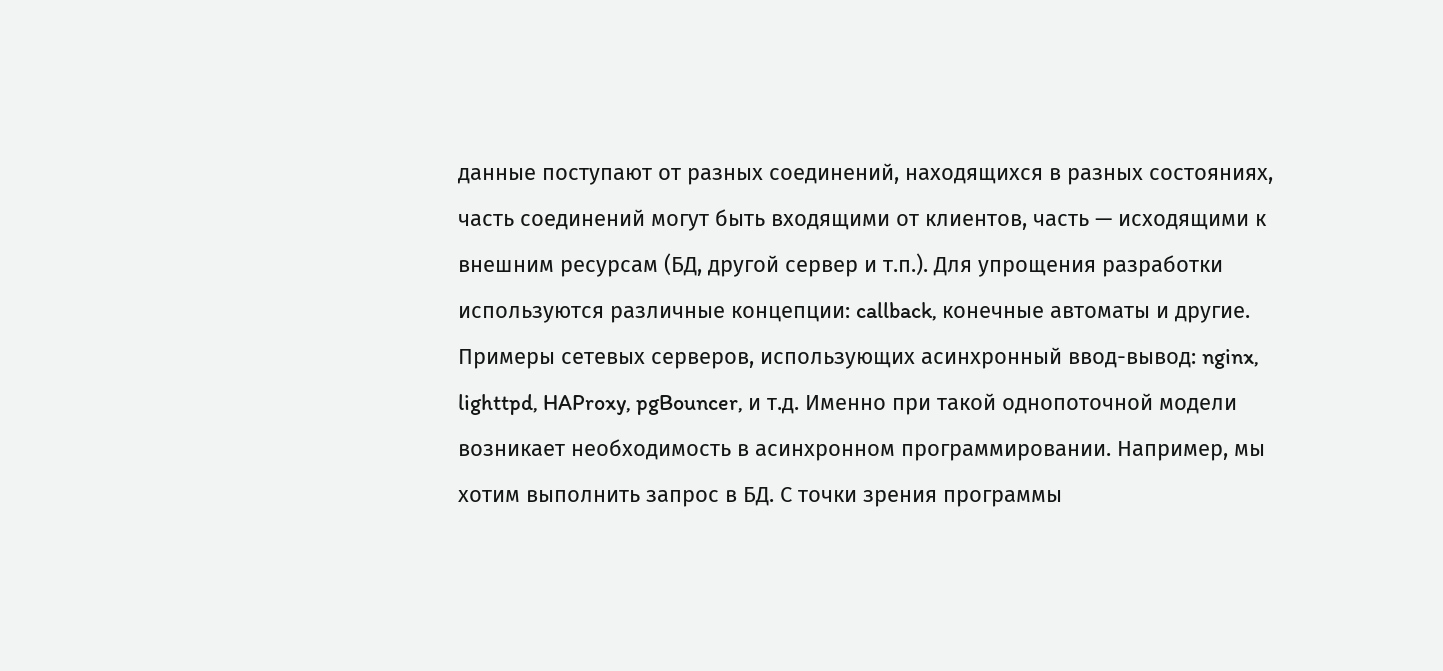данные поступают от разных соединений, находящихся в разных состояниях, часть соединений могут быть входящими от клиентов, часть — исходящими к внешним ресурсам (БД, другой сервер и т.п.). Для упрощения разработки используются различные концепции: callback, конечные автоматы и другие. Примеры сетевых серверов, использующих асинхронный ввод-вывод: nginx, lighttpd, HAProxy, pgBouncer, и т.д. Именно при такой однопоточной модели возникает необходимость в асинхронном программировании. Например, мы хотим выполнить запрос в БД. С точки зрения программы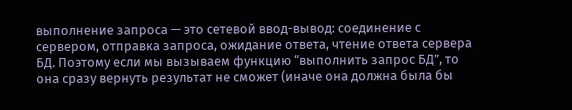выполнение запроса — это сетевой ввод-вывод: соединение с сервером, отправка запроса, ожидание ответа, чтение ответа сервера БД. Поэтому если мы вызываем функцию “выполнить запрос БД”, то она сразу вернуть результат не сможет (иначе она должна была бы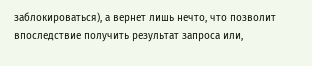заблокироваться), а вернет лишь нечто, что позволит впоследствие получить результат запроса или,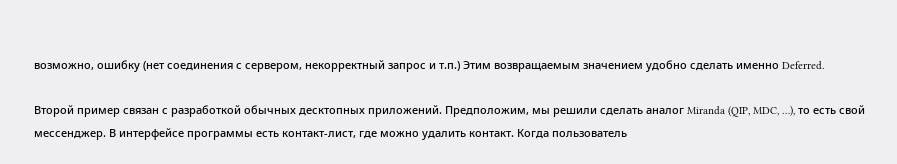возможно, ошибку (нет соединения с сервером, некорректный запрос и т.п.) Этим возвращаемым значением удобно сделать именно Deferred.

Второй пример связан с разработкой обычных десктопных приложений. Предположим, мы решили сделать аналог Miranda (QIP, MDC, …), то есть свой мессенджер. В интерфейсе программы есть контакт-лист, где можно удалить контакт. Когда пользователь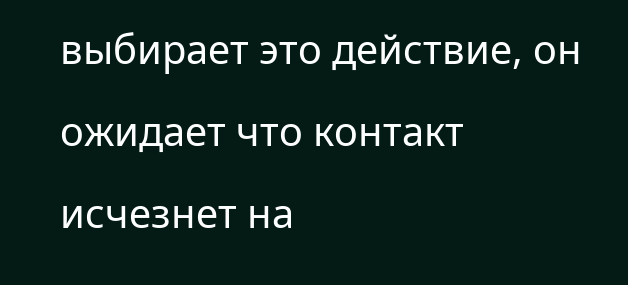выбирает это действие, он ожидает что контакт исчезнет на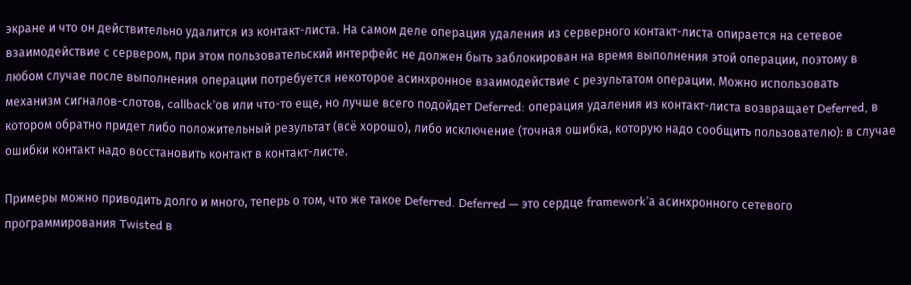экране и что он действительно удалится из контакт-листа. На самом деле операция удаления из серверного контакт-листа опирается на сетевое взаимодействие с сервером, при этом пользовательский интерфейс не должен быть заблокирован на время выполнения этой операции, поэтому в любом случае после выполнения операции потребуется некоторое асинхронное взаимодействие с результатом операции. Можно использовать механизм сигналов-слотов, callback’ов или что-то еще, но лучше всего подойдет Deferred: операция удаления из контакт-листа возвращает Deferred, в котором обратно придет либо положительный результат (всё хорошо), либо исключение (точная ошибка, которую надо сообщить пользователю): в случае ошибки контакт надо восстановить контакт в контакт-листе.

Примеры можно приводить долго и много, теперь о том, что же такое Deferred. Deferred — это сердце framework’а асинхронного сетевого программирования Twisted в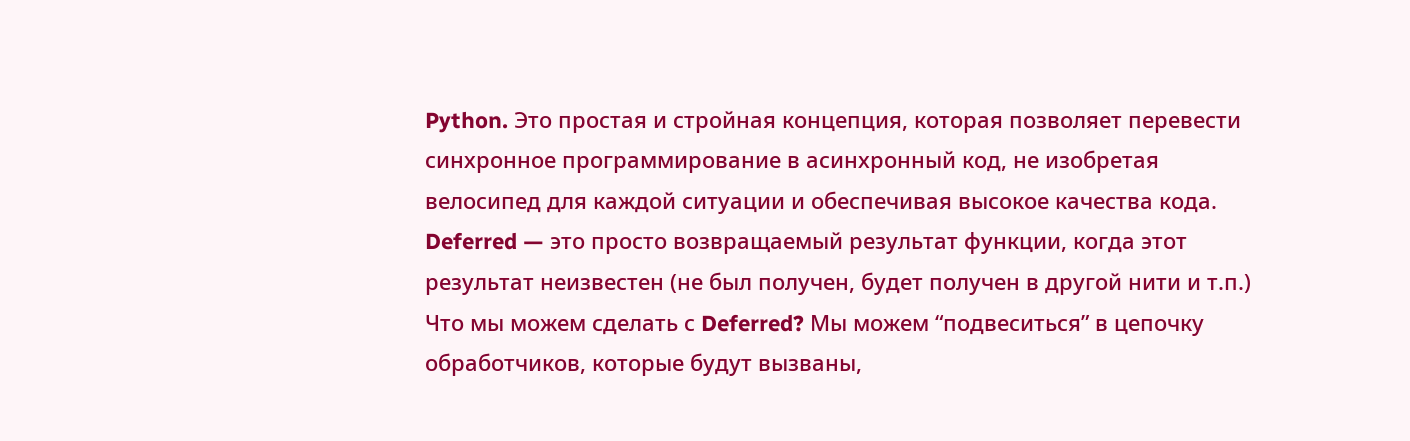Python. Это простая и стройная концепция, которая позволяет перевести синхронное программирование в асинхронный код, не изобретая велосипед для каждой ситуации и обеспечивая высокое качества кода. Deferred — это просто возвращаемый результат функции, когда этот результат неизвестен (не был получен, будет получен в другой нити и т.п.) Что мы можем сделать с Deferred? Мы можем “подвеситься” в цепочку обработчиков, которые будут вызваны,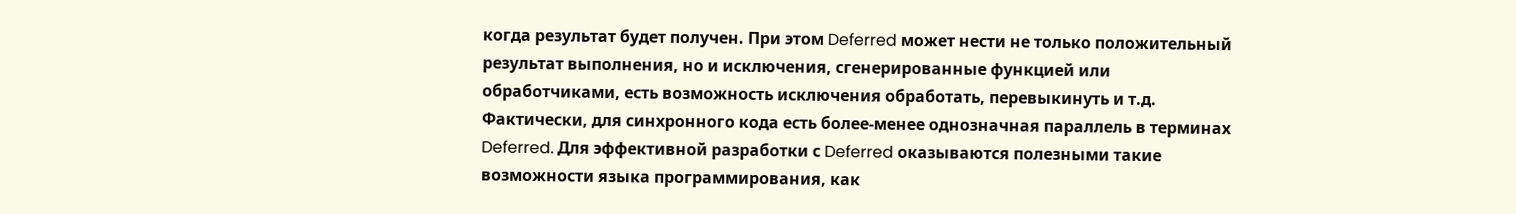когда результат будет получен. При этом Deferred может нести не только положительный результат выполнения, но и исключения, сгенерированные функцией или обработчиками, есть возможность исключения обработать, перевыкинуть и т.д. Фактически, для синхронного кода есть более-менее однозначная параллель в терминах Deferred. Для эффективной разработки с Deferred оказываются полезными такие возможности языка программирования, как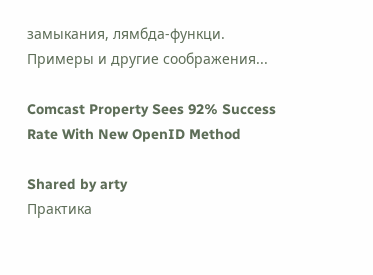замыкания, лямбда-функци.
Примеры и другие соображения...

Comcast Property Sees 92% Success Rate With New OpenID Method

Shared by arty
Практика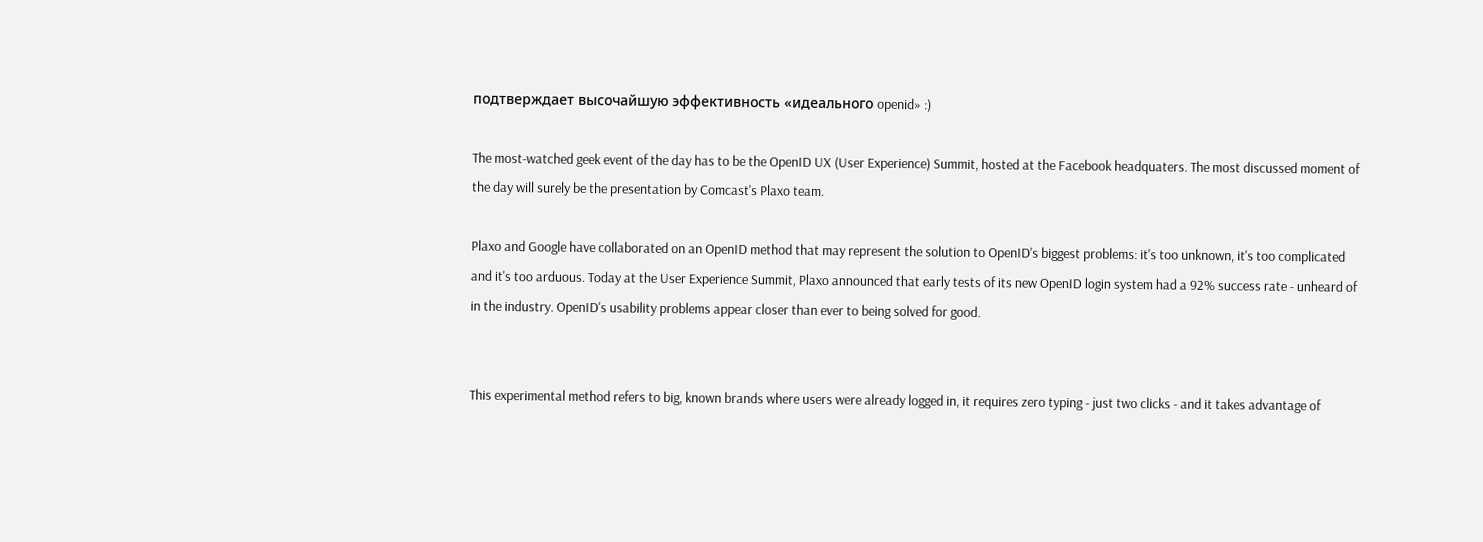подтверждает высочайшую эффективность «идеального openid» :)

The most-watched geek event of the day has to be the OpenID UX (User Experience) Summit, hosted at the Facebook headquaters. The most discussed moment of the day will surely be the presentation by Comcast's Plaxo team.

Plaxo and Google have collaborated on an OpenID method that may represent the solution to OpenID's biggest problems: it's too unknown, it's too complicated and it's too arduous. Today at the User Experience Summit, Plaxo announced that early tests of its new OpenID login system had a 92% success rate - unheard of in the industry. OpenID's usability problems appear closer than ever to being solved for good.


This experimental method refers to big, known brands where users were already logged in, it requires zero typing - just two clicks - and it takes advantage of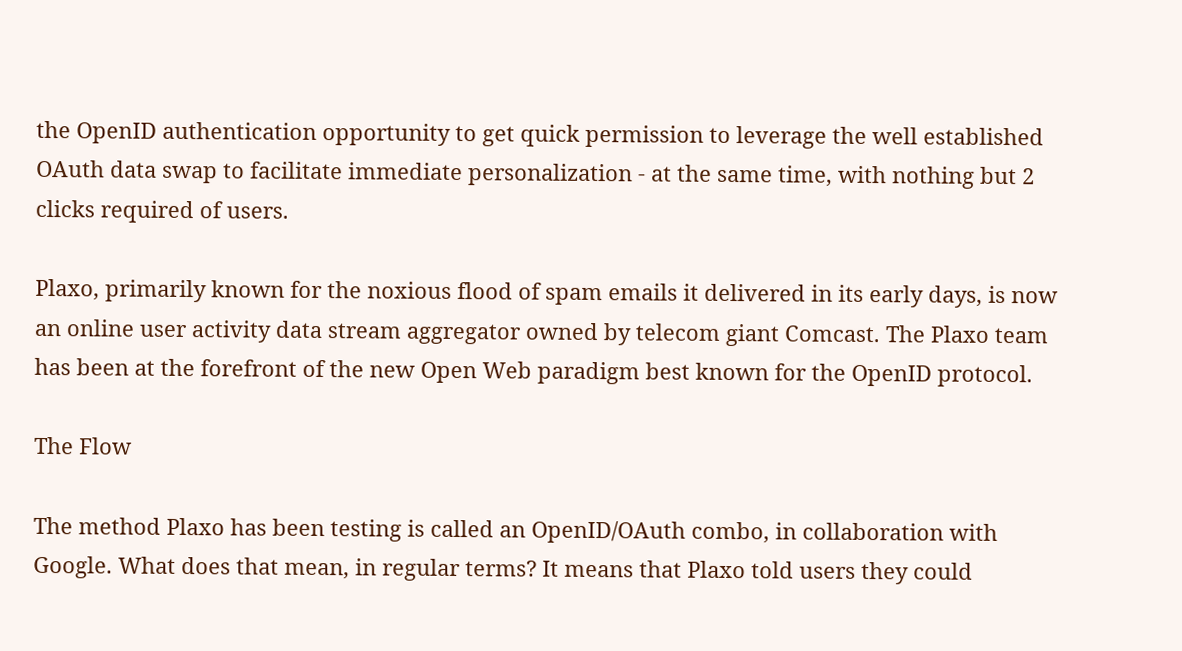the OpenID authentication opportunity to get quick permission to leverage the well established OAuth data swap to facilitate immediate personalization - at the same time, with nothing but 2 clicks required of users.

Plaxo, primarily known for the noxious flood of spam emails it delivered in its early days, is now an online user activity data stream aggregator owned by telecom giant Comcast. The Plaxo team has been at the forefront of the new Open Web paradigm best known for the OpenID protocol.

The Flow

The method Plaxo has been testing is called an OpenID/OAuth combo, in collaboration with Google. What does that mean, in regular terms? It means that Plaxo told users they could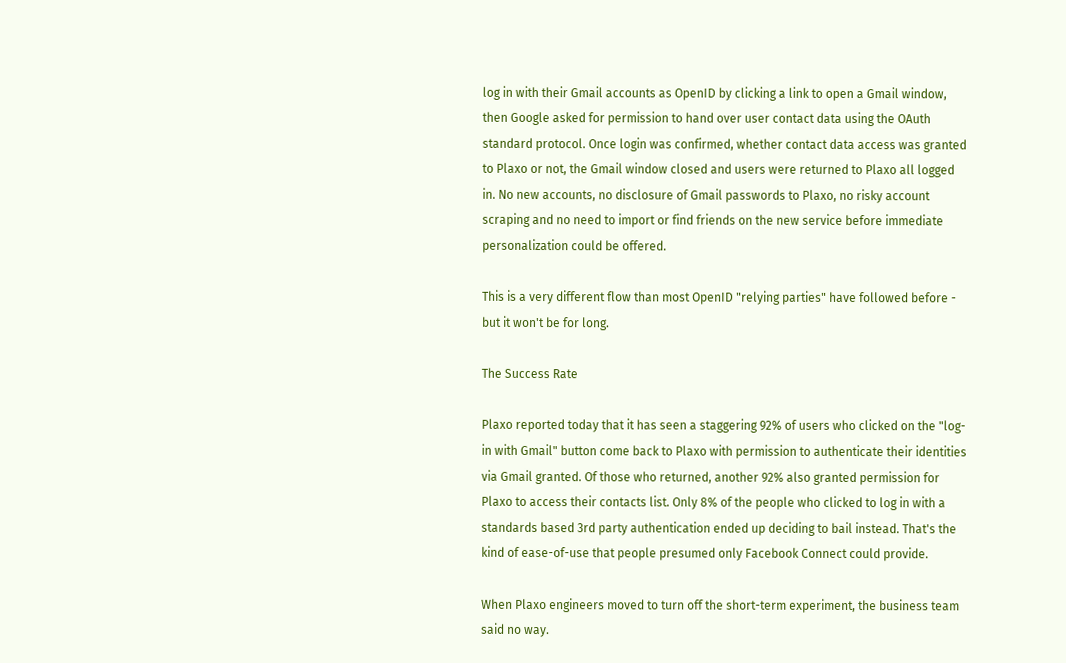log in with their Gmail accounts as OpenID by clicking a link to open a Gmail window, then Google asked for permission to hand over user contact data using the OAuth standard protocol. Once login was confirmed, whether contact data access was granted to Plaxo or not, the Gmail window closed and users were returned to Plaxo all logged in. No new accounts, no disclosure of Gmail passwords to Plaxo, no risky account scraping and no need to import or find friends on the new service before immediate personalization could be offered.

This is a very different flow than most OpenID "relying parties" have followed before - but it won't be for long.

The Success Rate

Plaxo reported today that it has seen a staggering 92% of users who clicked on the "log-in with Gmail" button come back to Plaxo with permission to authenticate their identities via Gmail granted. Of those who returned, another 92% also granted permission for Plaxo to access their contacts list. Only 8% of the people who clicked to log in with a standards based 3rd party authentication ended up deciding to bail instead. That's the kind of ease-of-use that people presumed only Facebook Connect could provide.

When Plaxo engineers moved to turn off the short-term experiment, the business team said no way.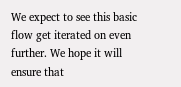We expect to see this basic flow get iterated on even further. We hope it will ensure that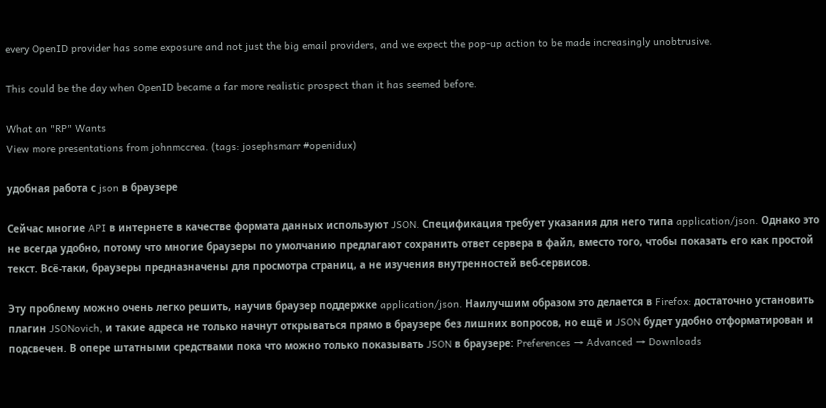every OpenID provider has some exposure and not just the big email providers, and we expect the pop-up action to be made increasingly unobtrusive.

This could be the day when OpenID became a far more realistic prospect than it has seemed before.

What an "RP" Wants
View more presentations from johnmccrea. (tags: josephsmarr #openidux)

удобная работа с json в браузере

Сейчас многие API в интернете в качестве формата данных используют JSON. Спецификация требует указания для него типа application/json. Однако это не всегда удобно, потому что многие браузеры по умолчанию предлагают сохранить ответ сервера в файл, вместо того, чтобы показать его как простой текст. Всё-таки, браузеры предназначены для просмотра страниц, а не изучения внутренностей веб-сервисов.

Эту проблему можно очень легко решить, научив браузер поддержке application/json. Наилучшим образом это делается в Firefox: достаточно установить плагин JSONovich, и такие адреса не только начнут открываться прямо в браузере без лишних вопросов, но ещё и JSON будет удобно отформатирован и подсвечен. В опере штатными средствами пока что можно только показывать JSON в браузере: Preferences → Advanced → Downloads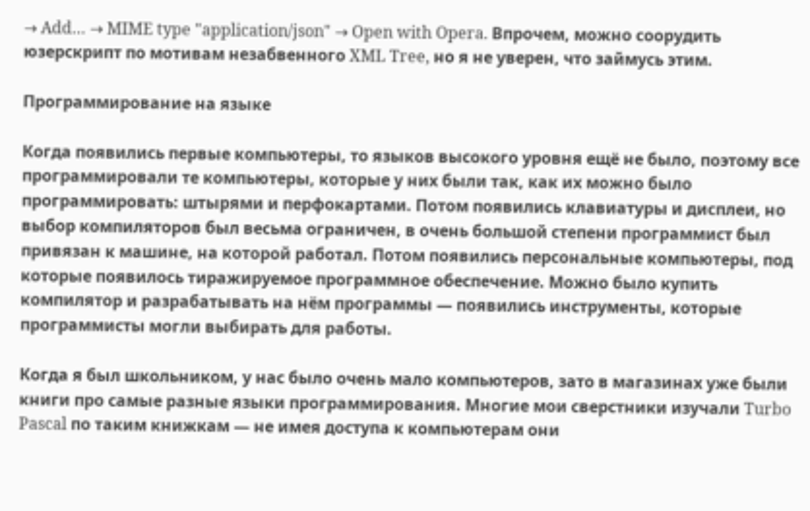→ Add… → MIME type "application/json" → Open with Opera. Впрочем, можно соорудить юзерскрипт по мотивам незабвенного XML Tree, но я не уверен, что займусь этим.

Программирование на языке

Когда появились первые компьютеры, то языков высокого уровня ещё не было, поэтому все программировали те компьютеры, которые у них были так, как их можно было программировать: штырями и перфокартами. Потом появились клавиатуры и дисплеи, но выбор компиляторов был весьма ограничен, в очень большой степени программист был привязан к машине, на которой работал. Потом появились персональные компьютеры, под которые появилось тиражируемое программное обеспечение. Можно было купить компилятор и разрабатывать на нём программы — появились инструменты, которые программисты могли выбирать для работы.

Когда я был школьником, у нас было очень мало компьютеров, зато в магазинах уже были книги про самые разные языки программирования. Многие мои сверстники изучали Turbo Pascal по таким книжкам — не имея доступа к компьютерам они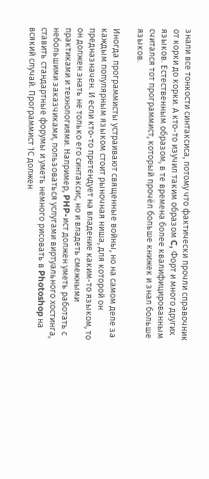знали все тонкости синтаксиса, потому что фактически прочли справочник от корки до корки. А кто-то изучил таким образом C, Форт и много других языков. Естественным образом, в те времена более квалифицированным считался тот программист, который прочёл больше книжек и знал больше языков.

Иногда программисты устраивают священные войны, но на самом деле за каждым популярным языком стоит рыночная ниша, для которой он предназначен. И если кто-то претендует на владение каким-то языком, то он должен знать не только его синтаксис, но и владеть смежными практиками и технологиями. Например, PHP-ист должен уметь работать с небольшими заказчиками, пользоваться услугами виртуального хостинга, ставить стандартные форумы и уметь немного рисовать в Photoshop на всякий случай. Программист 1С должен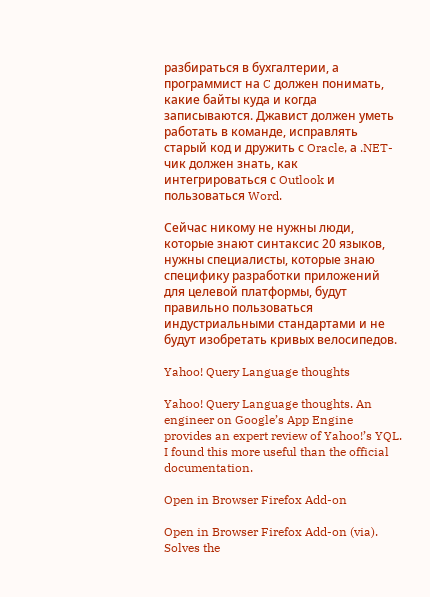разбираться в бухгалтерии, а программист на C должен понимать, какие байты куда и когда записываются. Джавист должен уметь работать в команде, исправлять старый код и дружить с Oracle, а .NET-чик должен знать, как интегрироваться с Outlook и пользоваться Word.

Сейчас никому не нужны люди, которые знают синтаксис 20 языков, нужны специалисты, которые знаю специфику разработки приложений для целевой платформы, будут правильно пользоваться индустриальными стандартами и не будут изобретать кривых велосипедов.

Yahoo! Query Language thoughts

Yahoo! Query Language thoughts. An engineer on Google’s App Engine provides an expert review of Yahoo!’s YQL. I found this more useful than the official documentation.

Open in Browser Firefox Add-on

Open in Browser Firefox Add-on (via). Solves the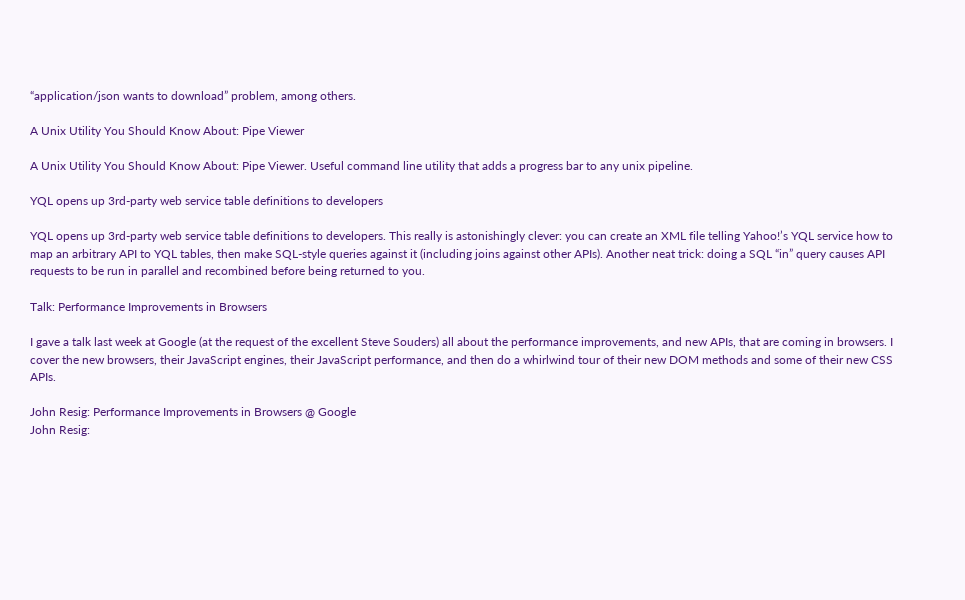“application/json wants to download” problem, among others.

A Unix Utility You Should Know About: Pipe Viewer

A Unix Utility You Should Know About: Pipe Viewer. Useful command line utility that adds a progress bar to any unix pipeline.

YQL opens up 3rd-party web service table definitions to developers

YQL opens up 3rd-party web service table definitions to developers. This really is astonishingly clever: you can create an XML file telling Yahoo!’s YQL service how to map an arbitrary API to YQL tables, then make SQL-style queries against it (including joins against other APIs). Another neat trick: doing a SQL “in” query causes API requests to be run in parallel and recombined before being returned to you.

Talk: Performance Improvements in Browsers

I gave a talk last week at Google (at the request of the excellent Steve Souders) all about the performance improvements, and new APIs, that are coming in browsers. I cover the new browsers, their JavaScript engines, their JavaScript performance, and then do a whirlwind tour of their new DOM methods and some of their new CSS APIs.

John Resig: Performance Improvements in Browsers @ Google
John Resig: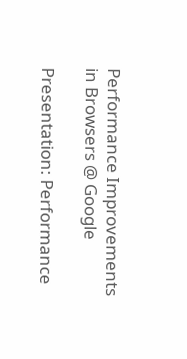Performance Improvements in Browsers @ Google

Presentation: Performance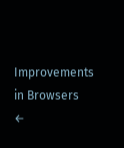Improvements in Browsers
←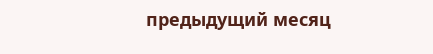предыдущий месяц